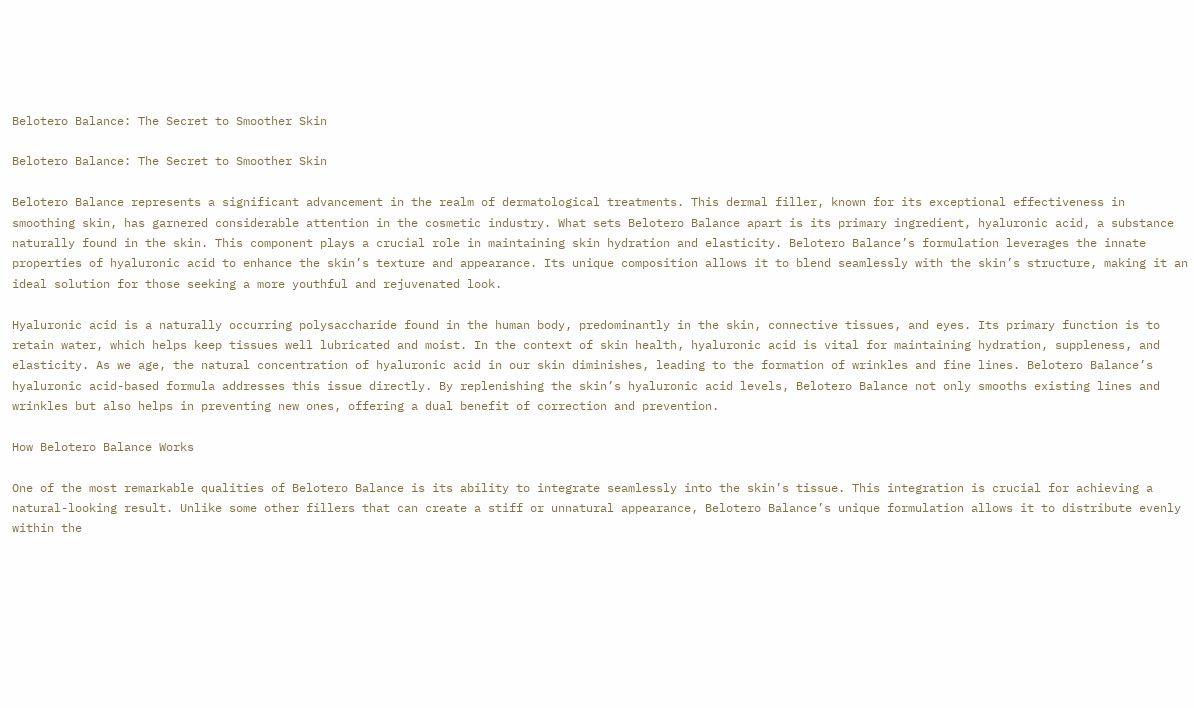Belotero Balance: The Secret to Smoother Skin

Belotero Balance: The Secret to Smoother Skin

Belotero Balance represents a significant advancement in the realm of dermatological treatments. This dermal filler, known for its exceptional effectiveness in smoothing skin, has garnered considerable attention in the cosmetic industry. What sets Belotero Balance apart is its primary ingredient, hyaluronic acid, a substance naturally found in the skin. This component plays a crucial role in maintaining skin hydration and elasticity. Belotero Balance’s formulation leverages the innate properties of hyaluronic acid to enhance the skin’s texture and appearance. Its unique composition allows it to blend seamlessly with the skin’s structure, making it an ideal solution for those seeking a more youthful and rejuvenated look.

Hyaluronic acid is a naturally occurring polysaccharide found in the human body, predominantly in the skin, connective tissues, and eyes. Its primary function is to retain water, which helps keep tissues well lubricated and moist. In the context of skin health, hyaluronic acid is vital for maintaining hydration, suppleness, and elasticity. As we age, the natural concentration of hyaluronic acid in our skin diminishes, leading to the formation of wrinkles and fine lines. Belotero Balance’s hyaluronic acid-based formula addresses this issue directly. By replenishing the skin’s hyaluronic acid levels, Belotero Balance not only smooths existing lines and wrinkles but also helps in preventing new ones, offering a dual benefit of correction and prevention.

How Belotero Balance Works

One of the most remarkable qualities of Belotero Balance is its ability to integrate seamlessly into the skin’s tissue. This integration is crucial for achieving a natural-looking result. Unlike some other fillers that can create a stiff or unnatural appearance, Belotero Balance’s unique formulation allows it to distribute evenly within the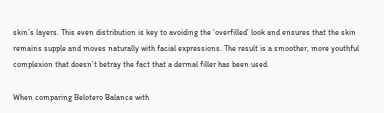skin’s layers. This even distribution is key to avoiding the ‘overfilled’ look and ensures that the skin remains supple and moves naturally with facial expressions. The result is a smoother, more youthful complexion that doesn’t betray the fact that a dermal filler has been used.

When comparing Belotero Balance with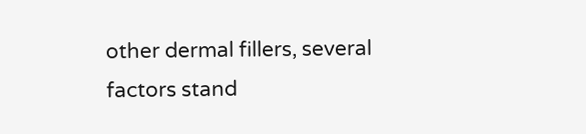other dermal fillers, several factors stand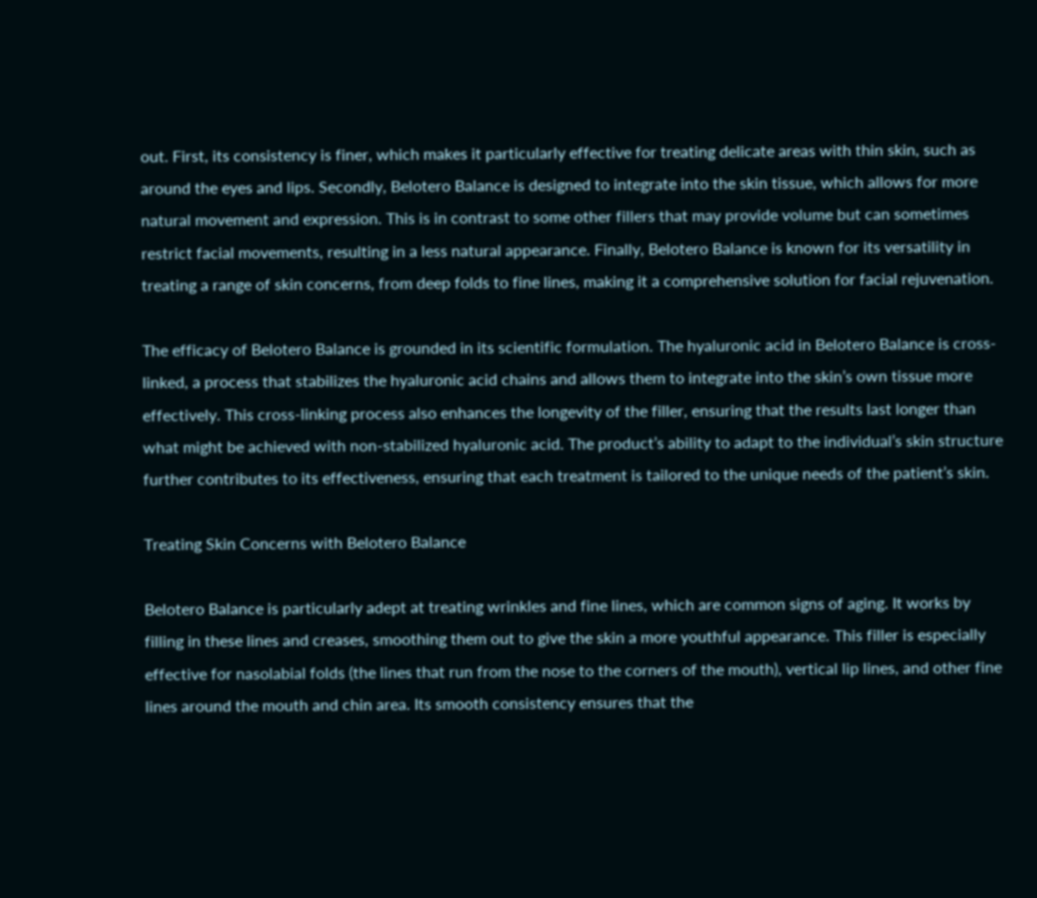out. First, its consistency is finer, which makes it particularly effective for treating delicate areas with thin skin, such as around the eyes and lips. Secondly, Belotero Balance is designed to integrate into the skin tissue, which allows for more natural movement and expression. This is in contrast to some other fillers that may provide volume but can sometimes restrict facial movements, resulting in a less natural appearance. Finally, Belotero Balance is known for its versatility in treating a range of skin concerns, from deep folds to fine lines, making it a comprehensive solution for facial rejuvenation.

The efficacy of Belotero Balance is grounded in its scientific formulation. The hyaluronic acid in Belotero Balance is cross-linked, a process that stabilizes the hyaluronic acid chains and allows them to integrate into the skin’s own tissue more effectively. This cross-linking process also enhances the longevity of the filler, ensuring that the results last longer than what might be achieved with non-stabilized hyaluronic acid. The product’s ability to adapt to the individual’s skin structure further contributes to its effectiveness, ensuring that each treatment is tailored to the unique needs of the patient’s skin.

Treating Skin Concerns with Belotero Balance

Belotero Balance is particularly adept at treating wrinkles and fine lines, which are common signs of aging. It works by filling in these lines and creases, smoothing them out to give the skin a more youthful appearance. This filler is especially effective for nasolabial folds (the lines that run from the nose to the corners of the mouth), vertical lip lines, and other fine lines around the mouth and chin area. Its smooth consistency ensures that the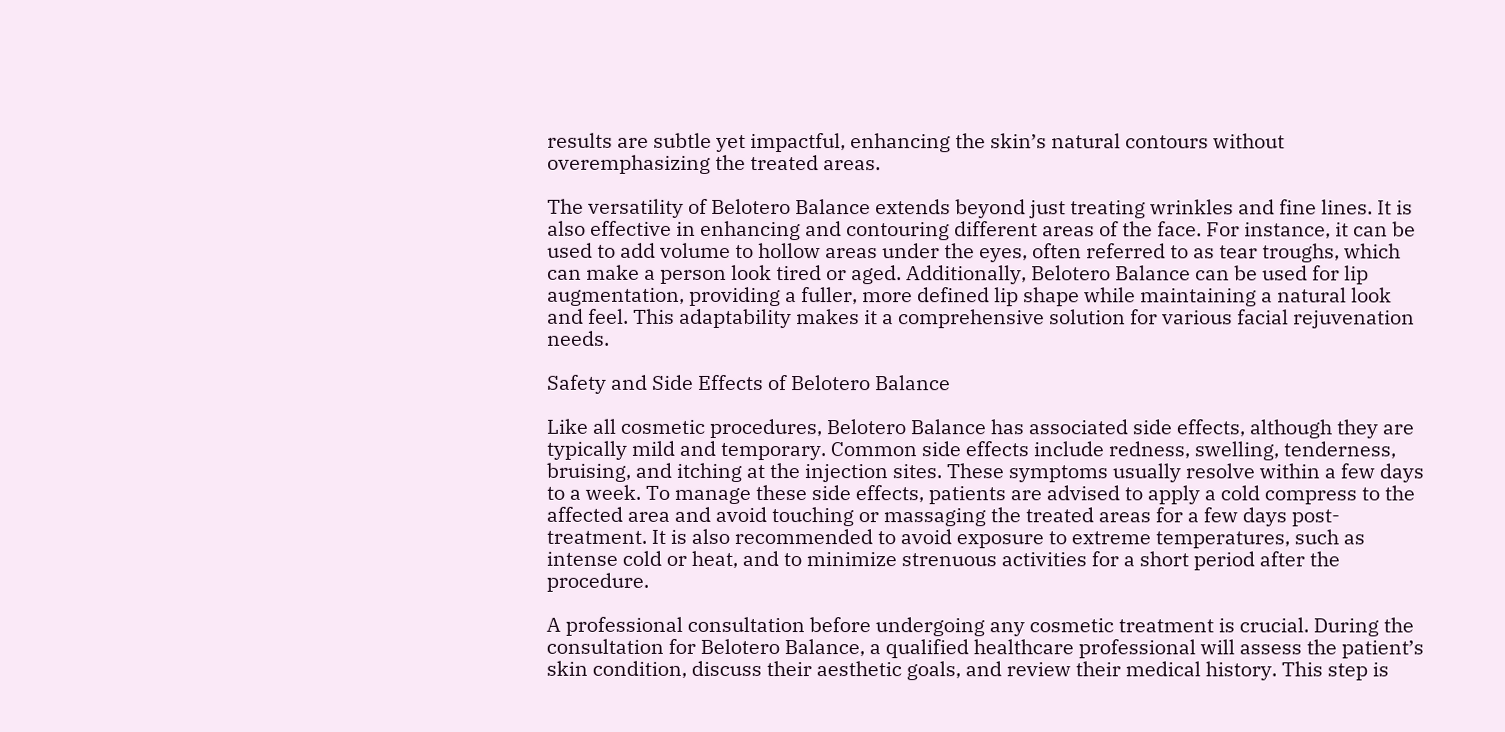results are subtle yet impactful, enhancing the skin’s natural contours without overemphasizing the treated areas.

The versatility of Belotero Balance extends beyond just treating wrinkles and fine lines. It is also effective in enhancing and contouring different areas of the face. For instance, it can be used to add volume to hollow areas under the eyes, often referred to as tear troughs, which can make a person look tired or aged. Additionally, Belotero Balance can be used for lip augmentation, providing a fuller, more defined lip shape while maintaining a natural look and feel. This adaptability makes it a comprehensive solution for various facial rejuvenation needs.

Safety and Side Effects of Belotero Balance

Like all cosmetic procedures, Belotero Balance has associated side effects, although they are typically mild and temporary. Common side effects include redness, swelling, tenderness, bruising, and itching at the injection sites. These symptoms usually resolve within a few days to a week. To manage these side effects, patients are advised to apply a cold compress to the affected area and avoid touching or massaging the treated areas for a few days post-treatment. It is also recommended to avoid exposure to extreme temperatures, such as intense cold or heat, and to minimize strenuous activities for a short period after the procedure.

A professional consultation before undergoing any cosmetic treatment is crucial. During the consultation for Belotero Balance, a qualified healthcare professional will assess the patient’s skin condition, discuss their aesthetic goals, and review their medical history. This step is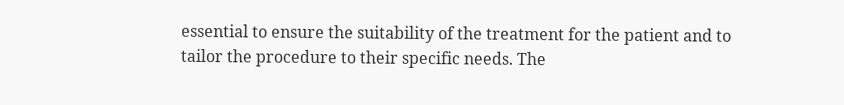essential to ensure the suitability of the treatment for the patient and to tailor the procedure to their specific needs. The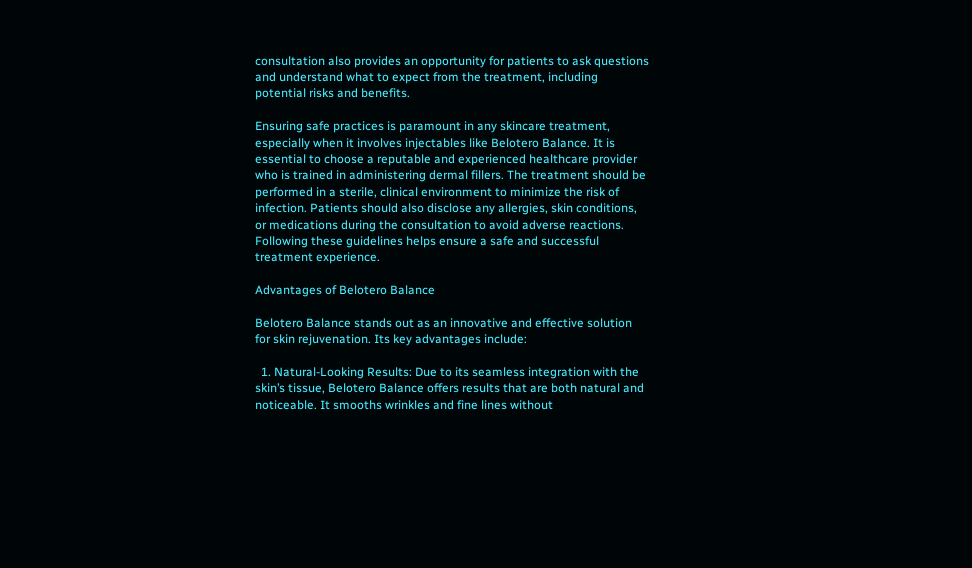consultation also provides an opportunity for patients to ask questions and understand what to expect from the treatment, including potential risks and benefits.

Ensuring safe practices is paramount in any skincare treatment, especially when it involves injectables like Belotero Balance. It is essential to choose a reputable and experienced healthcare provider who is trained in administering dermal fillers. The treatment should be performed in a sterile, clinical environment to minimize the risk of infection. Patients should also disclose any allergies, skin conditions, or medications during the consultation to avoid adverse reactions. Following these guidelines helps ensure a safe and successful treatment experience.

Advantages of Belotero Balance

Belotero Balance stands out as an innovative and effective solution for skin rejuvenation. Its key advantages include:

  1. Natural-Looking Results: Due to its seamless integration with the skin’s tissue, Belotero Balance offers results that are both natural and noticeable. It smooths wrinkles and fine lines without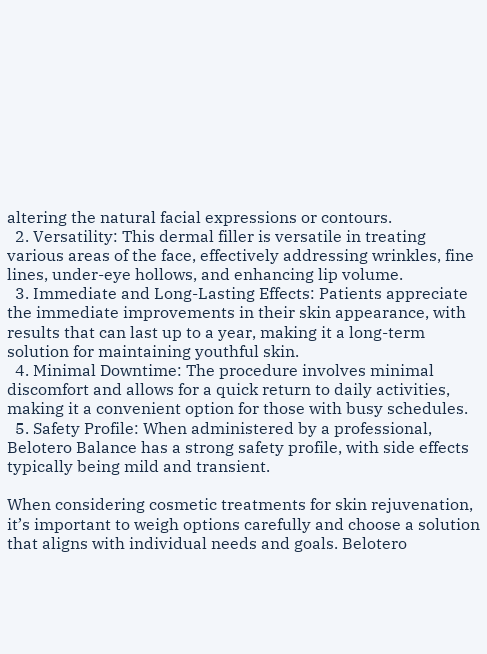altering the natural facial expressions or contours.
  2. Versatility: This dermal filler is versatile in treating various areas of the face, effectively addressing wrinkles, fine lines, under-eye hollows, and enhancing lip volume.
  3. Immediate and Long-Lasting Effects: Patients appreciate the immediate improvements in their skin appearance, with results that can last up to a year, making it a long-term solution for maintaining youthful skin.
  4. Minimal Downtime: The procedure involves minimal discomfort and allows for a quick return to daily activities, making it a convenient option for those with busy schedules.
  5. Safety Profile: When administered by a professional, Belotero Balance has a strong safety profile, with side effects typically being mild and transient.

When considering cosmetic treatments for skin rejuvenation, it’s important to weigh options carefully and choose a solution that aligns with individual needs and goals. Belotero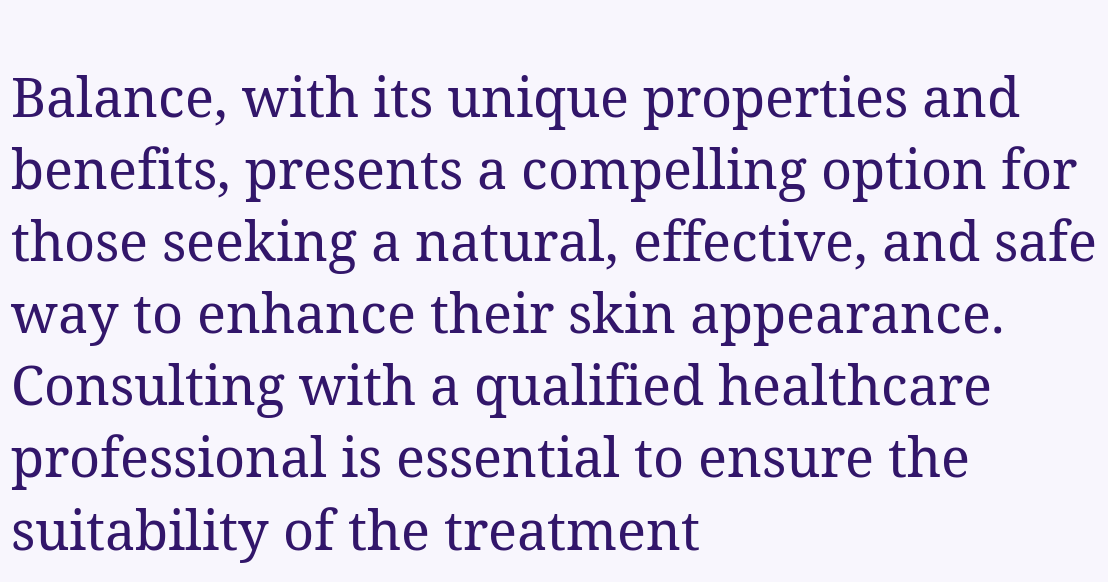Balance, with its unique properties and benefits, presents a compelling option for those seeking a natural, effective, and safe way to enhance their skin appearance. Consulting with a qualified healthcare professional is essential to ensure the suitability of the treatment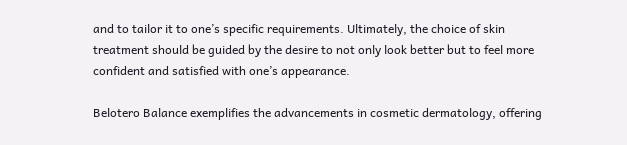and to tailor it to one’s specific requirements. Ultimately, the choice of skin treatment should be guided by the desire to not only look better but to feel more confident and satisfied with one’s appearance.

Belotero Balance exemplifies the advancements in cosmetic dermatology, offering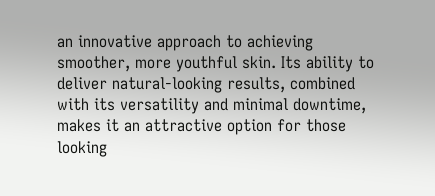an innovative approach to achieving smoother, more youthful skin. Its ability to deliver natural-looking results, combined with its versatility and minimal downtime, makes it an attractive option for those looking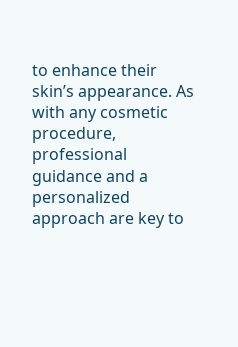to enhance their skin’s appearance. As with any cosmetic procedure, professional guidance and a personalized approach are key to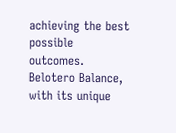achieving the best possible outcomes. Belotero Balance, with its unique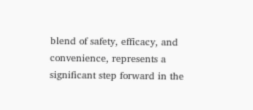blend of safety, efficacy, and convenience, represents a significant step forward in the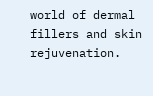world of dermal fillers and skin rejuvenation.